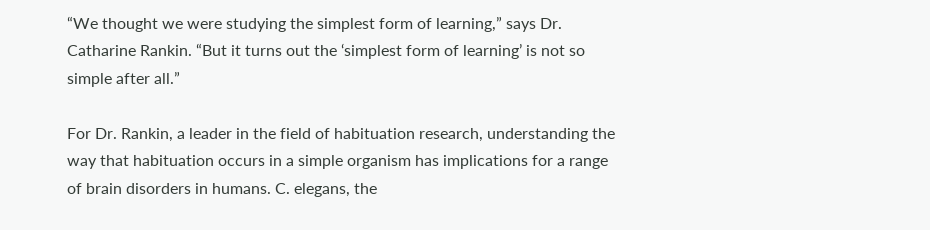“We thought we were studying the simplest form of learning,” says Dr. Catharine Rankin. “But it turns out the ‘simplest form of learning’ is not so simple after all.”

For Dr. Rankin, a leader in the field of habituation research, understanding the way that habituation occurs in a simple organism has implications for a range of brain disorders in humans. C. elegans, the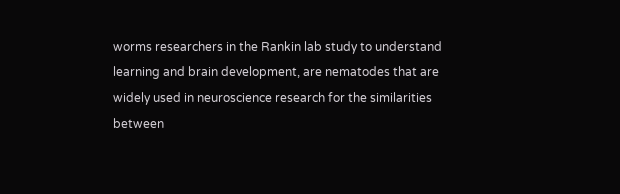worms researchers in the Rankin lab study to understand learning and brain development, are nematodes that are widely used in neuroscience research for the similarities between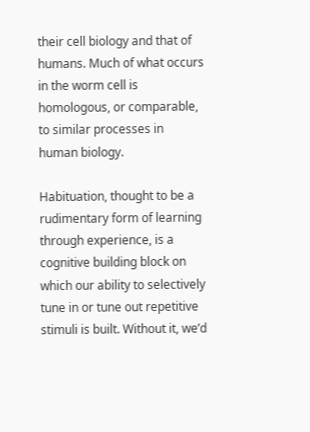their cell biology and that of humans. Much of what occurs in the worm cell is homologous, or comparable, to similar processes in human biology.

Habituation, thought to be a rudimentary form of learning through experience, is a cognitive building block on which our ability to selectively tune in or tune out repetitive stimuli is built. Without it, we’d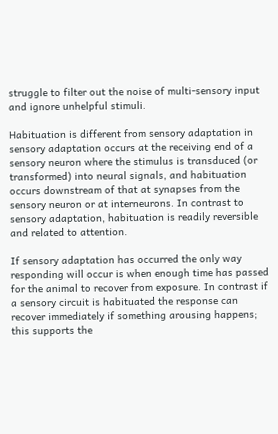struggle to filter out the noise of multi-sensory input and ignore unhelpful stimuli.

Habituation is different from sensory adaptation in sensory adaptation occurs at the receiving end of a sensory neuron where the stimulus is transduced (or transformed) into neural signals, and habituation occurs downstream of that at synapses from the sensory neuron or at interneurons. In contrast to sensory adaptation, habituation is readily reversible and related to attention.

If sensory adaptation has occurred the only way responding will occur is when enough time has passed for the animal to recover from exposure. In contrast if a sensory circuit is habituated the response can recover immediately if something arousing happens; this supports the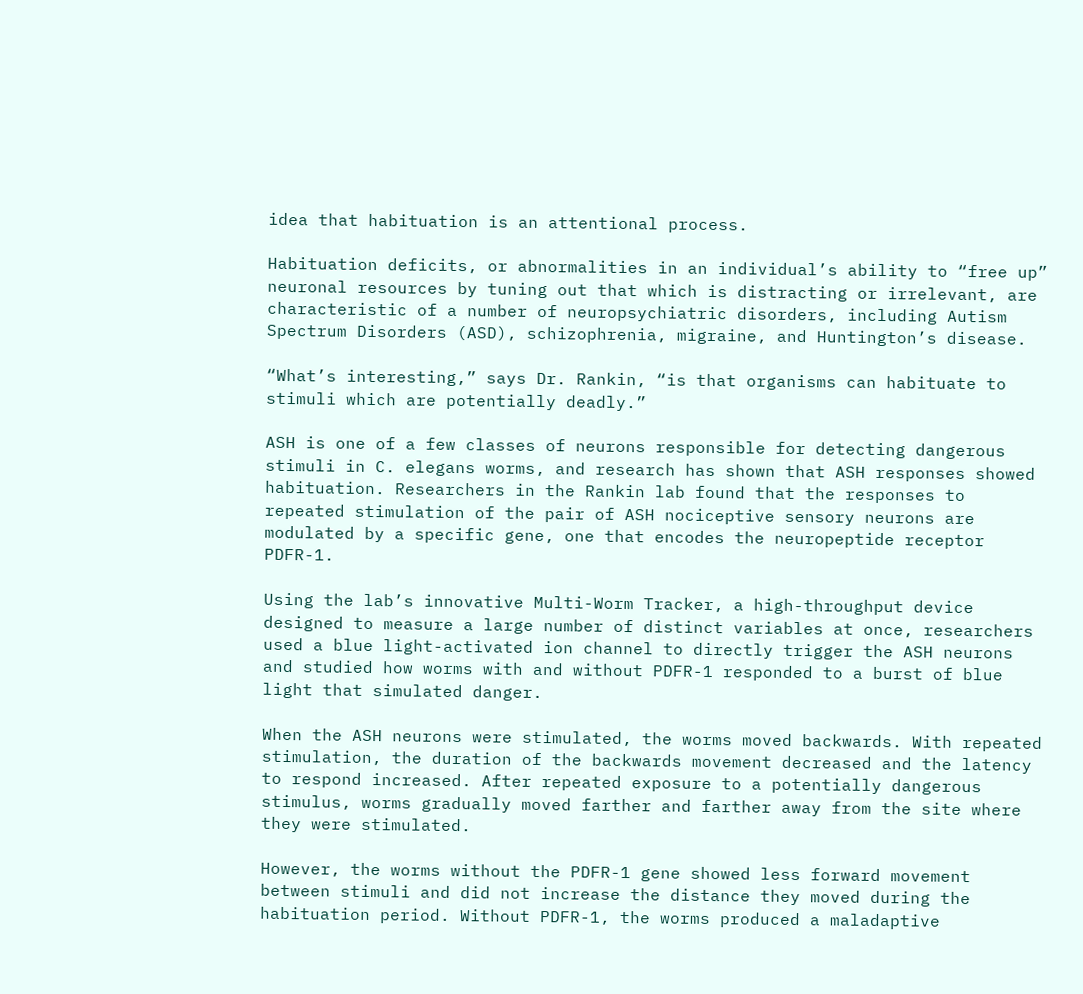idea that habituation is an attentional process.

Habituation deficits, or abnormalities in an individual’s ability to “free up” neuronal resources by tuning out that which is distracting or irrelevant, are characteristic of a number of neuropsychiatric disorders, including Autism Spectrum Disorders (ASD), schizophrenia, migraine, and Huntington’s disease.

“What’s interesting,” says Dr. Rankin, “is that organisms can habituate to stimuli which are potentially deadly.”

ASH is one of a few classes of neurons responsible for detecting dangerous stimuli in C. elegans worms, and research has shown that ASH responses showed habituation. Researchers in the Rankin lab found that the responses to repeated stimulation of the pair of ASH nociceptive sensory neurons are modulated by a specific gene, one that encodes the neuropeptide receptor PDFR-1.

Using the lab’s innovative Multi-Worm Tracker, a high-throughput device designed to measure a large number of distinct variables at once, researchers used a blue light-activated ion channel to directly trigger the ASH neurons and studied how worms with and without PDFR-1 responded to a burst of blue light that simulated danger.

When the ASH neurons were stimulated, the worms moved backwards. With repeated stimulation, the duration of the backwards movement decreased and the latency to respond increased. After repeated exposure to a potentially dangerous stimulus, worms gradually moved farther and farther away from the site where they were stimulated.

However, the worms without the PDFR-1 gene showed less forward movement between stimuli and did not increase the distance they moved during the habituation period. Without PDFR-1, the worms produced a maladaptive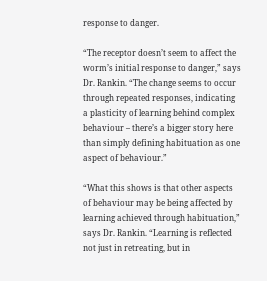response to danger.

“The receptor doesn’t seem to affect the worm’s initial response to danger,” says Dr. Rankin. “The change seems to occur through repeated responses, indicating a plasticity of learning behind complex behaviour – there’s a bigger story here than simply defining habituation as one aspect of behaviour.”

“What this shows is that other aspects of behaviour may be being affected by learning achieved through habituation,” says Dr. Rankin. “Learning is reflected not just in retreating, but in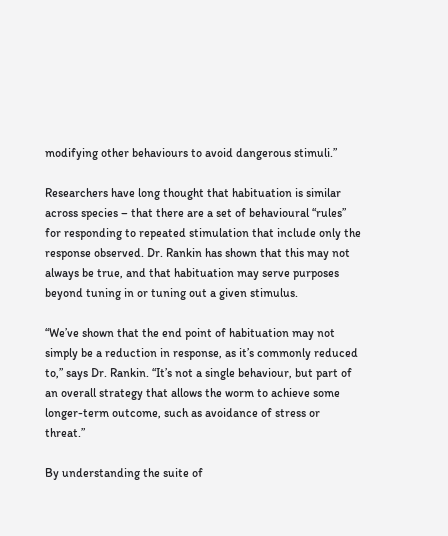modifying other behaviours to avoid dangerous stimuli.”

Researchers have long thought that habituation is similar across species – that there are a set of behavioural “rules” for responding to repeated stimulation that include only the response observed. Dr. Rankin has shown that this may not always be true, and that habituation may serve purposes beyond tuning in or tuning out a given stimulus.

“We’ve shown that the end point of habituation may not simply be a reduction in response, as it’s commonly reduced to,” says Dr. Rankin. “It’s not a single behaviour, but part of an overall strategy that allows the worm to achieve some longer-term outcome, such as avoidance of stress or threat.”

By understanding the suite of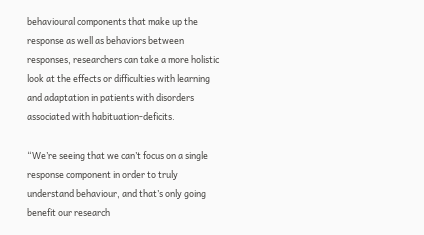behavioural components that make up the response as well as behaviors between responses, researchers can take a more holistic look at the effects or difficulties with learning and adaptation in patients with disorders associated with habituation-deficits.

“We’re seeing that we can’t focus on a single response component in order to truly understand behaviour, and that’s only going benefit our research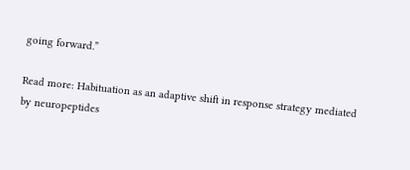going forward.”

Read more: Habituation as an adaptive shift in response strategy mediated
by neuropeptides